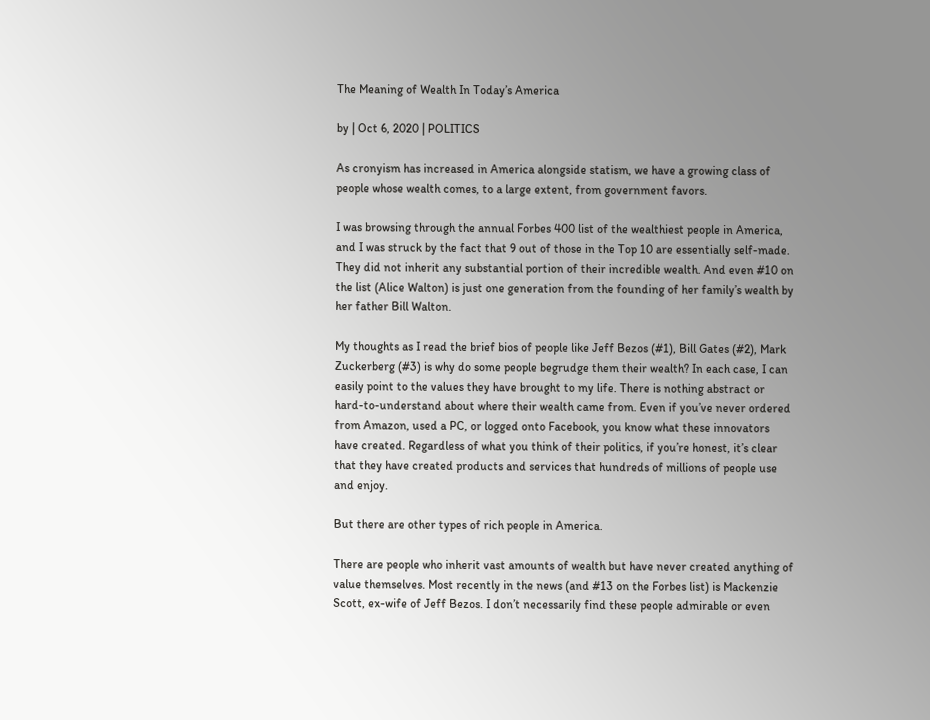The Meaning of Wealth In Today’s America

by | Oct 6, 2020 | POLITICS

As cronyism has increased in America alongside statism, we have a growing class of people whose wealth comes, to a large extent, from government favors.

I was browsing through the annual Forbes 400 list of the wealthiest people in America, and I was struck by the fact that 9 out of those in the Top 10 are essentially self-made. They did not inherit any substantial portion of their incredible wealth. And even #10 on the list (Alice Walton) is just one generation from the founding of her family’s wealth by her father Bill Walton.

My thoughts as I read the brief bios of people like Jeff Bezos (#1), Bill Gates (#2), Mark Zuckerberg (#3) is why do some people begrudge them their wealth? In each case, I can easily point to the values they have brought to my life. There is nothing abstract or hard-to-understand about where their wealth came from. Even if you’ve never ordered from Amazon, used a PC, or logged onto Facebook, you know what these innovators have created. Regardless of what you think of their politics, if you’re honest, it’s clear that they have created products and services that hundreds of millions of people use and enjoy.

But there are other types of rich people in America.

There are people who inherit vast amounts of wealth but have never created anything of value themselves. Most recently in the news (and #13 on the Forbes list) is Mackenzie Scott, ex-wife of Jeff Bezos. I don’t necessarily find these people admirable or even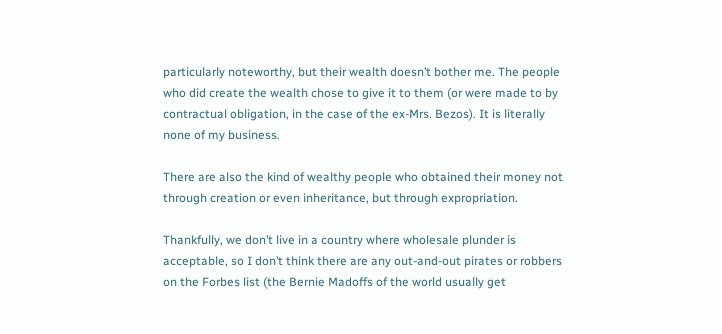particularly noteworthy, but their wealth doesn’t bother me. The people who did create the wealth chose to give it to them (or were made to by contractual obligation, in the case of the ex-Mrs. Bezos). It is literally none of my business.

There are also the kind of wealthy people who obtained their money not through creation or even inheritance, but through expropriation.

Thankfully, we don’t live in a country where wholesale plunder is acceptable, so I don’t think there are any out-and-out pirates or robbers on the Forbes list (the Bernie Madoffs of the world usually get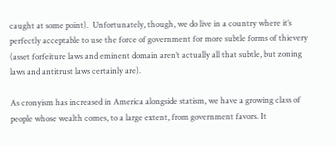caught at some point).  Unfortunately, though, we do live in a country where it’s perfectly acceptable to use the force of government for more subtle forms of thievery (asset forfeiture laws and eminent domain aren’t actually all that subtle, but zoning laws and antitrust laws certainly are).

As cronyism has increased in America alongside statism, we have a growing class of people whose wealth comes, to a large extent, from government favors. It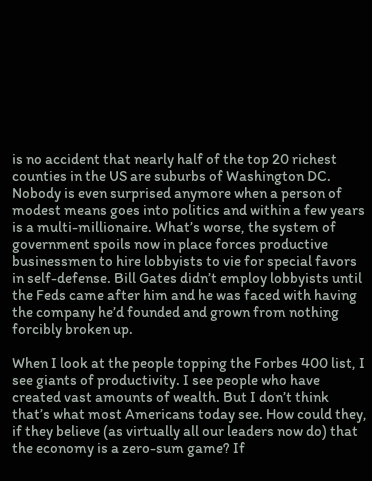is no accident that nearly half of the top 20 richest counties in the US are suburbs of Washington DC. Nobody is even surprised anymore when a person of modest means goes into politics and within a few years is a multi-millionaire. What’s worse, the system of government spoils now in place forces productive businessmen to hire lobbyists to vie for special favors in self-defense. Bill Gates didn’t employ lobbyists until the Feds came after him and he was faced with having the company he’d founded and grown from nothing forcibly broken up.

When I look at the people topping the Forbes 400 list, I see giants of productivity. I see people who have created vast amounts of wealth. But I don’t think that’s what most Americans today see. How could they, if they believe (as virtually all our leaders now do) that the economy is a zero-sum game? If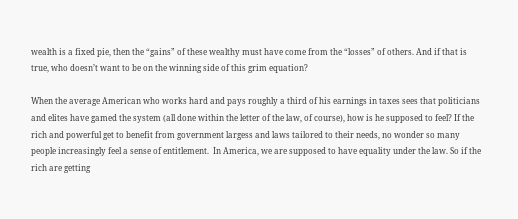wealth is a fixed pie, then the “gains” of these wealthy must have come from the “losses” of others. And if that is true, who doesn’t want to be on the winning side of this grim equation?

When the average American who works hard and pays roughly a third of his earnings in taxes sees that politicians and elites have gamed the system (all done within the letter of the law, of course), how is he supposed to feel? If the rich and powerful get to benefit from government largess and laws tailored to their needs, no wonder so many people increasingly feel a sense of entitlement.  In America, we are supposed to have equality under the law. So if the rich are getting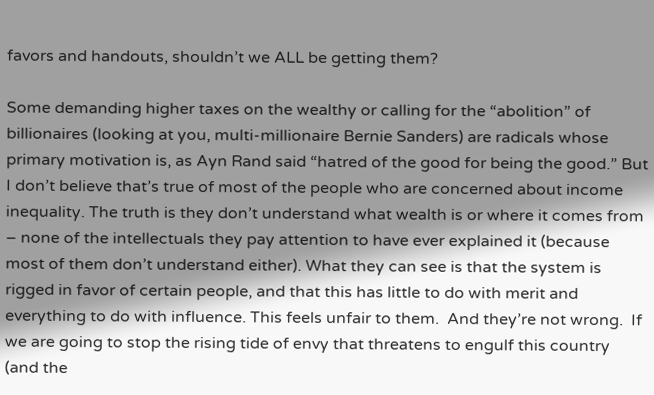favors and handouts, shouldn’t we ALL be getting them?

Some demanding higher taxes on the wealthy or calling for the “abolition” of billionaires (looking at you, multi-millionaire Bernie Sanders) are radicals whose primary motivation is, as Ayn Rand said “hatred of the good for being the good.” But I don’t believe that’s true of most of the people who are concerned about income inequality. The truth is they don’t understand what wealth is or where it comes from – none of the intellectuals they pay attention to have ever explained it (because most of them don’t understand either). What they can see is that the system is rigged in favor of certain people, and that this has little to do with merit and everything to do with influence. This feels unfair to them.  And they’re not wrong.  If we are going to stop the rising tide of envy that threatens to engulf this country (and the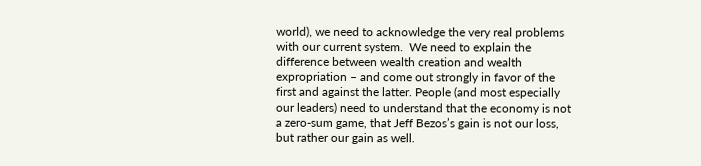world), we need to acknowledge the very real problems with our current system.  We need to explain the difference between wealth creation and wealth expropriation – and come out strongly in favor of the first and against the latter. People (and most especially our leaders) need to understand that the economy is not a zero-sum game, that Jeff Bezos’s gain is not our loss, but rather our gain as well.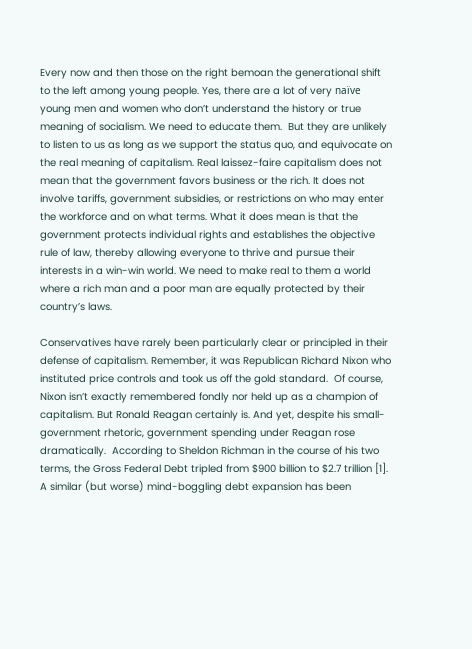Every now and then those on the right bemoan the generational shift to the left among young people. Yes, there are a lot of very naïve young men and women who don’t understand the history or true meaning of socialism. We need to educate them.  But they are unlikely to listen to us as long as we support the status quo, and equivocate on the real meaning of capitalism. Real laissez-faire capitalism does not mean that the government favors business or the rich. It does not involve tariffs, government subsidies, or restrictions on who may enter the workforce and on what terms. What it does mean is that the government protects individual rights and establishes the objective rule of law, thereby allowing everyone to thrive and pursue their interests in a win-win world. We need to make real to them a world where a rich man and a poor man are equally protected by their country’s laws.

Conservatives have rarely been particularly clear or principled in their defense of capitalism. Remember, it was Republican Richard Nixon who instituted price controls and took us off the gold standard.  Of course, Nixon isn’t exactly remembered fondly nor held up as a champion of capitalism. But Ronald Reagan certainly is. And yet, despite his small-government rhetoric, government spending under Reagan rose dramatically.  According to Sheldon Richman in the course of his two terms, the Gross Federal Debt tripled from $900 billion to $2.7 trillion [1]. A similar (but worse) mind-boggling debt expansion has been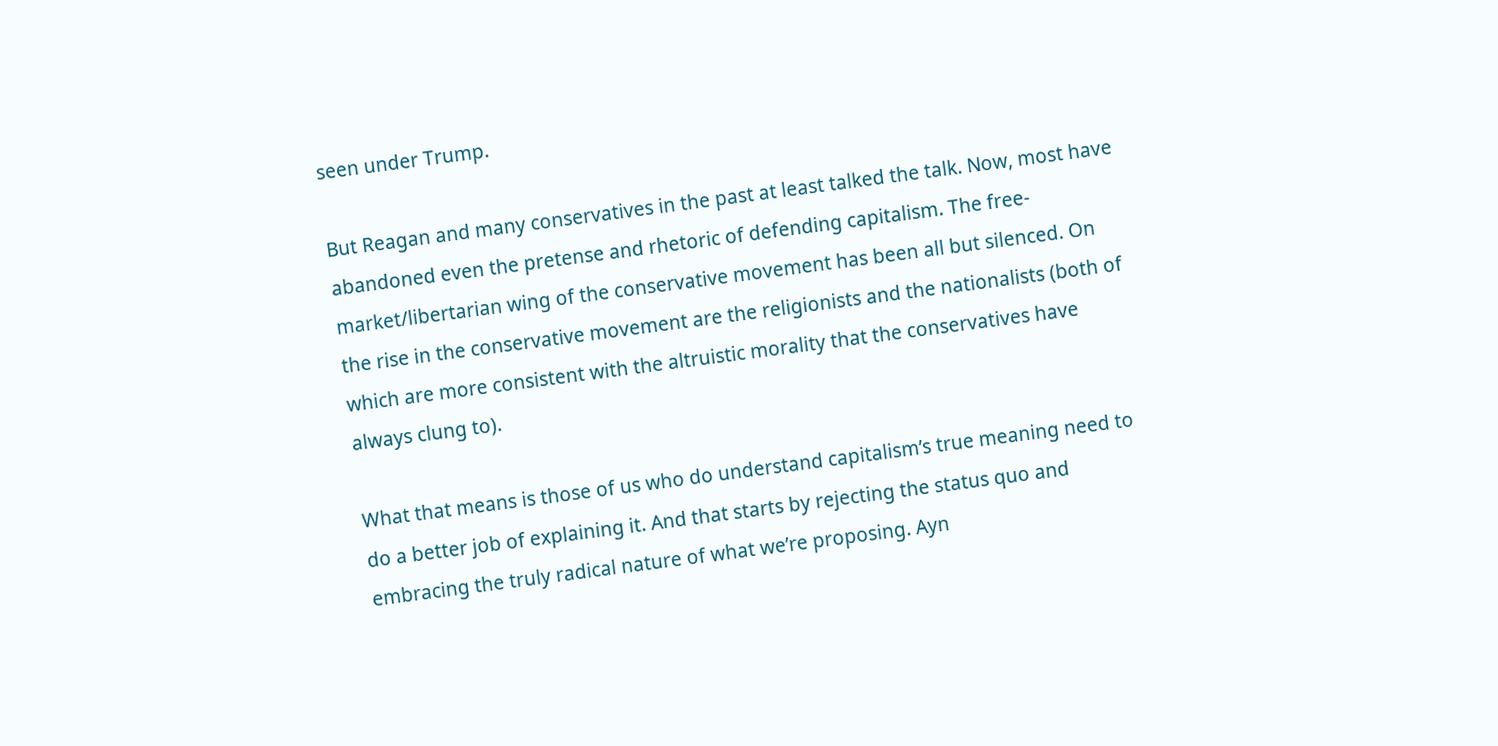seen under Trump.

But Reagan and many conservatives in the past at least talked the talk. Now, most have abandoned even the pretense and rhetoric of defending capitalism. The free-market/libertarian wing of the conservative movement has been all but silenced. On the rise in the conservative movement are the religionists and the nationalists (both of which are more consistent with the altruistic morality that the conservatives have always clung to).

What that means is those of us who do understand capitalism’s true meaning need to do a better job of explaining it. And that starts by rejecting the status quo and embracing the truly radical nature of what we’re proposing. Ayn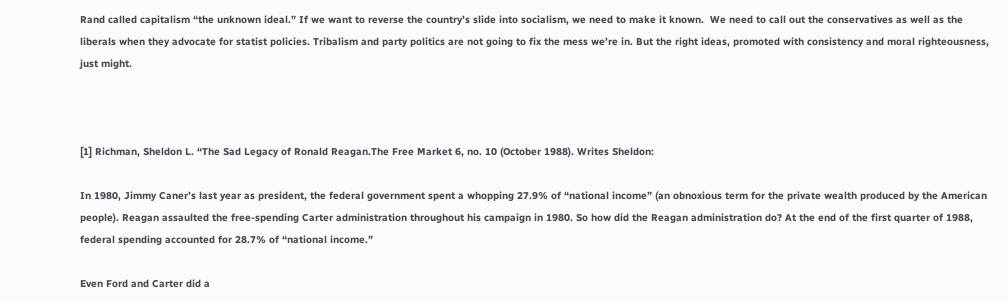Rand called capitalism “the unknown ideal.” If we want to reverse the country’s slide into socialism, we need to make it known.  We need to call out the conservatives as well as the liberals when they advocate for statist policies. Tribalism and party politics are not going to fix the mess we’re in. But the right ideas, promoted with consistency and moral righteousness, just might.



[1] Richman, Sheldon L. “The Sad Legacy of Ronald Reagan.The Free Market 6, no. 10 (October 1988). Writes Sheldon:

In 1980, Jimmy Caner’s last year as president, the federal government spent a whopping 27.9% of “national income” (an obnoxious term for the private wealth produced by the American people). Reagan assaulted the free-spending Carter administration throughout his campaign in 1980. So how did the Reagan administration do? At the end of the first quarter of 1988, federal spending accounted for 28.7% of “national income.”

Even Ford and Carter did a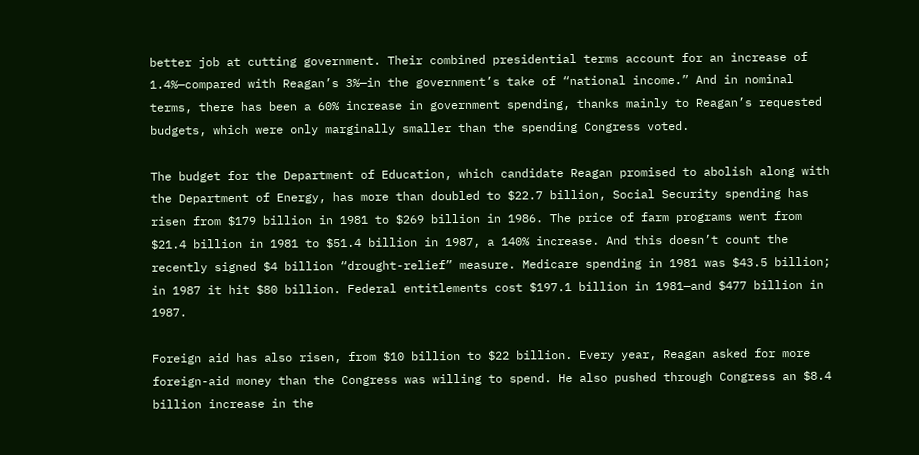better job at cutting government. Their combined presidential terms account for an increase of 1.4%—compared with Reagan’s 3%—in the government’s take of “national income.” And in nominal terms, there has been a 60% increase in government spending, thanks mainly to Reagan’s requested budgets, which were only marginally smaller than the spending Congress voted.

The budget for the Department of Education, which candidate Reagan promised to abolish along with the Department of Energy, has more than doubled to $22.7 billion, Social Security spending has risen from $179 billion in 1981 to $269 billion in 1986. The price of farm programs went from $21.4 billion in 1981 to $51.4 billion in 1987, a 140% increase. And this doesn’t count the recently signed $4 billion “drought-relief” measure. Medicare spending in 1981 was $43.5 billion; in 1987 it hit $80 billion. Federal entitlements cost $197.1 billion in 1981—and $477 billion in 1987.

Foreign aid has also risen, from $10 billion to $22 billion. Every year, Reagan asked for more foreign-aid money than the Congress was willing to spend. He also pushed through Congress an $8.4 billion increase in the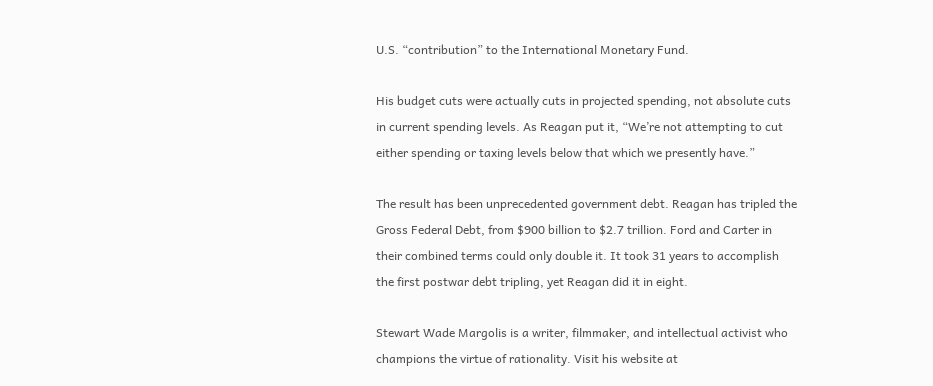U.S. “contribution” to the International Monetary Fund.

His budget cuts were actually cuts in projected spending, not absolute cuts in current spending levels. As Reagan put it, “We’re not attempting to cut either spending or taxing levels below that which we presently have.”

The result has been unprecedented government debt. Reagan has tripled the Gross Federal Debt, from $900 billion to $2.7 trillion. Ford and Carter in their combined terms could only double it. It took 31 years to accomplish the first postwar debt tripling, yet Reagan did it in eight.

Stewart Wade Margolis is a writer, filmmaker, and intellectual activist who champions the virtue of rationality. Visit his website at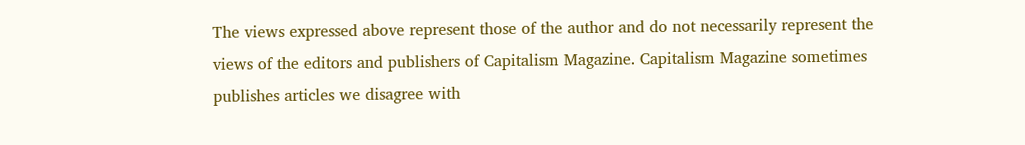The views expressed above represent those of the author and do not necessarily represent the views of the editors and publishers of Capitalism Magazine. Capitalism Magazine sometimes publishes articles we disagree with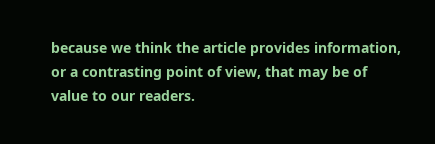because we think the article provides information, or a contrasting point of view, that may be of value to our readers.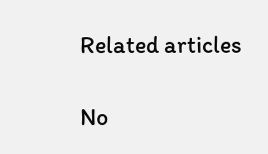Related articles

No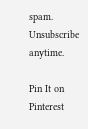spam. Unsubscribe anytime.

Pin It on Pinterest